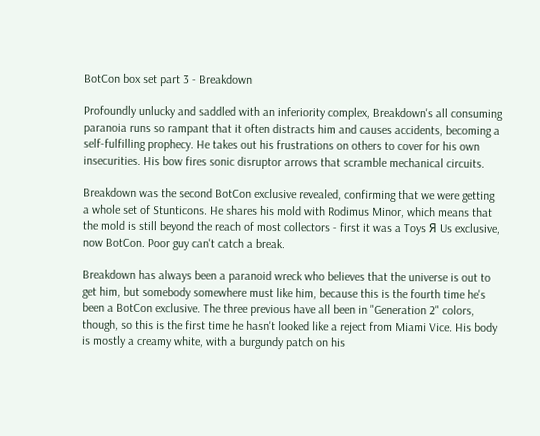BotCon box set part 3 - Breakdown

Profoundly unlucky and saddled with an inferiority complex, Breakdown's all consuming paranoia runs so rampant that it often distracts him and causes accidents, becoming a self-fulfilling prophecy. He takes out his frustrations on others to cover for his own insecurities. His bow fires sonic disruptor arrows that scramble mechanical circuits.

Breakdown was the second BotCon exclusive revealed, confirming that we were getting a whole set of Stunticons. He shares his mold with Rodimus Minor, which means that the mold is still beyond the reach of most collectors - first it was a Toys Я Us exclusive, now BotCon. Poor guy can't catch a break.

Breakdown has always been a paranoid wreck who believes that the universe is out to get him, but somebody somewhere must like him, because this is the fourth time he's been a BotCon exclusive. The three previous have all been in "Generation 2" colors, though, so this is the first time he hasn't looked like a reject from Miami Vice. His body is mostly a creamy white, with a burgundy patch on his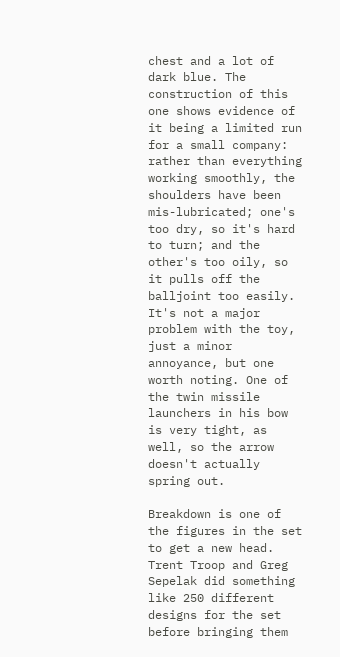chest and a lot of dark blue. The construction of this one shows evidence of it being a limited run for a small company: rather than everything working smoothly, the shoulders have been mis-lubricated; one's too dry, so it's hard to turn; and the other's too oily, so it pulls off the balljoint too easily. It's not a major problem with the toy, just a minor annoyance, but one worth noting. One of the twin missile launchers in his bow is very tight, as well, so the arrow doesn't actually spring out.

Breakdown is one of the figures in the set to get a new head. Trent Troop and Greg Sepelak did something like 250 different designs for the set before bringing them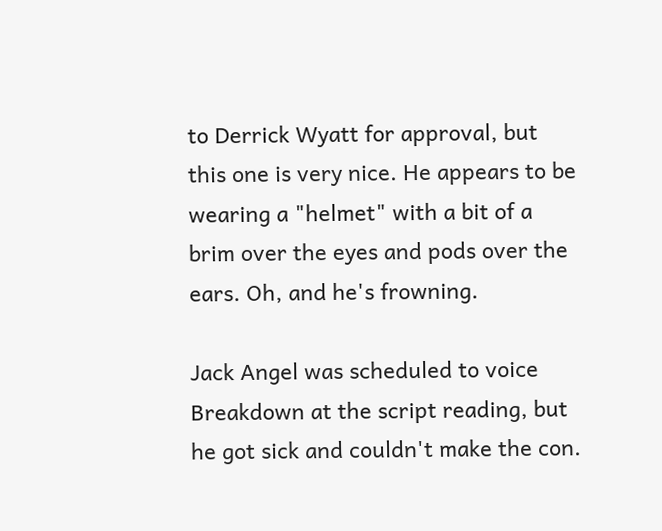to Derrick Wyatt for approval, but this one is very nice. He appears to be wearing a "helmet" with a bit of a brim over the eyes and pods over the ears. Oh, and he's frowning.

Jack Angel was scheduled to voice Breakdown at the script reading, but he got sick and couldn't make the con.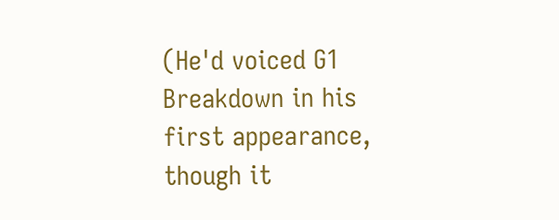(He'd voiced G1 Breakdown in his first appearance, though it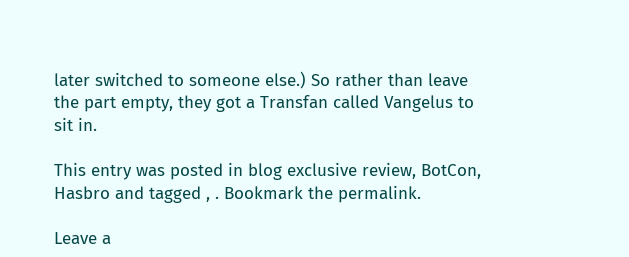later switched to someone else.) So rather than leave the part empty, they got a Transfan called Vangelus to sit in.

This entry was posted in blog exclusive review, BotCon, Hasbro and tagged , . Bookmark the permalink.

Leave a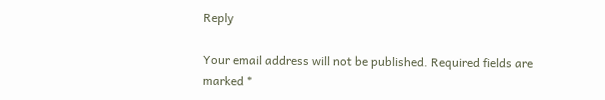Reply

Your email address will not be published. Required fields are marked *